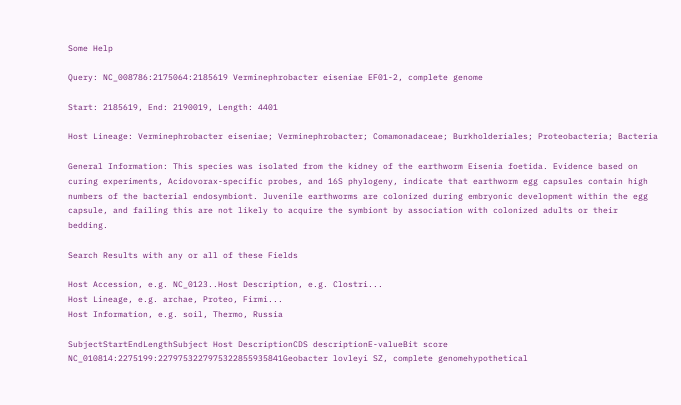Some Help

Query: NC_008786:2175064:2185619 Verminephrobacter eiseniae EF01-2, complete genome

Start: 2185619, End: 2190019, Length: 4401

Host Lineage: Verminephrobacter eiseniae; Verminephrobacter; Comamonadaceae; Burkholderiales; Proteobacteria; Bacteria

General Information: This species was isolated from the kidney of the earthworm Eisenia foetida. Evidence based on curing experiments, Acidovorax-specific probes, and 16S phylogeny, indicate that earthworm egg capsules contain high numbers of the bacterial endosymbiont. Juvenile earthworms are colonized during embryonic development within the egg capsule, and failing this are not likely to acquire the symbiont by association with colonized adults or their bedding.

Search Results with any or all of these Fields

Host Accession, e.g. NC_0123..Host Description, e.g. Clostri...
Host Lineage, e.g. archae, Proteo, Firmi...
Host Information, e.g. soil, Thermo, Russia

SubjectStartEndLengthSubject Host DescriptionCDS descriptionE-valueBit score
NC_010814:2275199:2279753227975322855935841Geobacter lovleyi SZ, complete genomehypothetical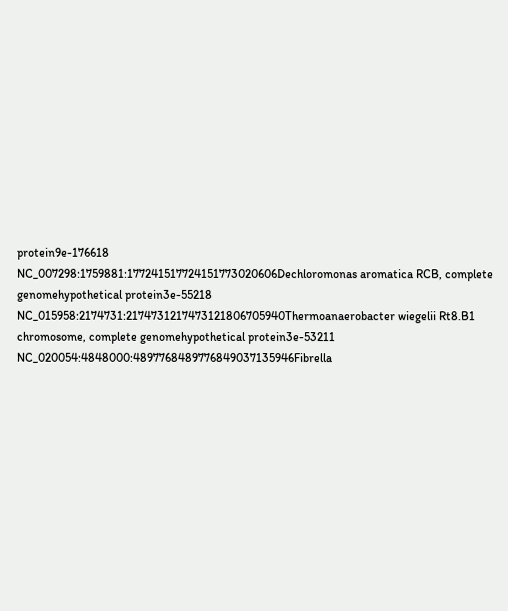protein9e-176618
NC_007298:1759881:177241517724151773020606Dechloromonas aromatica RCB, complete genomehypothetical protein3e-55218
NC_015958:2174731:2174731217473121806705940Thermoanaerobacter wiegelii Rt8.B1 chromosome, complete genomehypothetical protein3e-53211
NC_020054:4848000:4897768489776849037135946Fibrella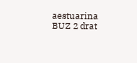aestuarina BUZ 2 drat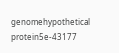genomehypothetical protein5e-43177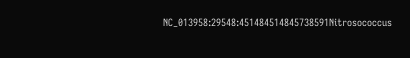NC_013958:29548:451484514845738591Nitrosococcus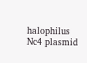halophilus Nc4 plasmid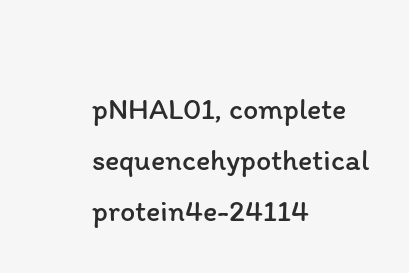pNHAL01, complete sequencehypothetical protein4e-24114